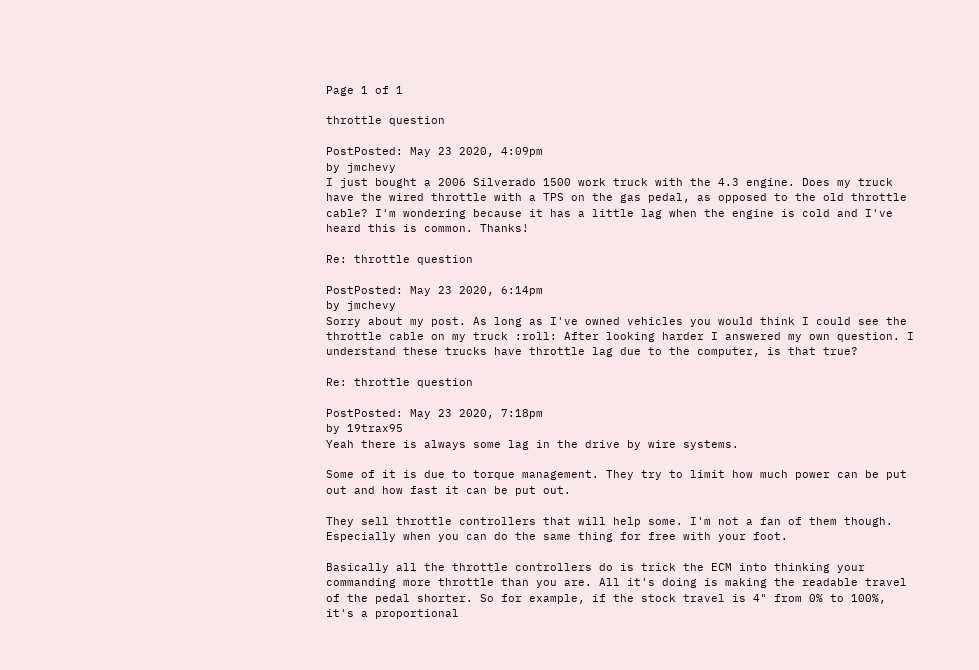Page 1 of 1

throttle question

PostPosted: May 23 2020, 4:09pm
by jmchevy
I just bought a 2006 Silverado 1500 work truck with the 4.3 engine. Does my truck have the wired throttle with a TPS on the gas pedal, as opposed to the old throttle cable? I'm wondering because it has a little lag when the engine is cold and I've heard this is common. Thanks!

Re: throttle question

PostPosted: May 23 2020, 6:14pm
by jmchevy
Sorry about my post. As long as I've owned vehicles you would think I could see the throttle cable on my truck :roll: After looking harder I answered my own question. I understand these trucks have throttle lag due to the computer, is that true?

Re: throttle question

PostPosted: May 23 2020, 7:18pm
by 19trax95
Yeah there is always some lag in the drive by wire systems.

Some of it is due to torque management. They try to limit how much power can be put out and how fast it can be put out.

They sell throttle controllers that will help some. I'm not a fan of them though. Especially when you can do the same thing for free with your foot.

Basically all the throttle controllers do is trick the ECM into thinking your commanding more throttle than you are. All it's doing is making the readable travel of the pedal shorter. So for example, if the stock travel is 4" from 0% to 100%, it's a proportional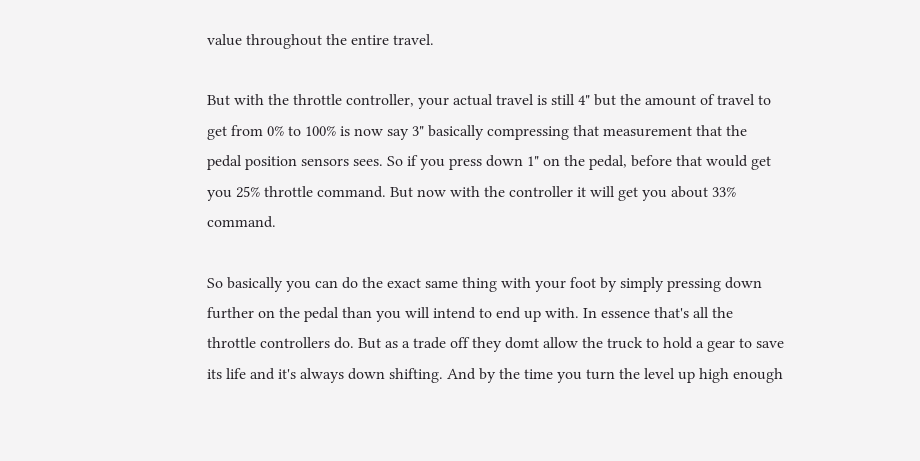value throughout the entire travel.

But with the throttle controller, your actual travel is still 4" but the amount of travel to get from 0% to 100% is now say 3" basically compressing that measurement that the pedal position sensors sees. So if you press down 1" on the pedal, before that would get you 25% throttle command. But now with the controller it will get you about 33% command.

So basically you can do the exact same thing with your foot by simply pressing down further on the pedal than you will intend to end up with. In essence that's all the throttle controllers do. But as a trade off they domt allow the truck to hold a gear to save its life and it's always down shifting. And by the time you turn the level up high enough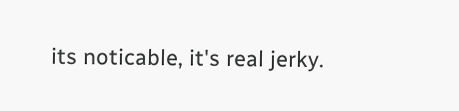its noticable, it's real jerky.